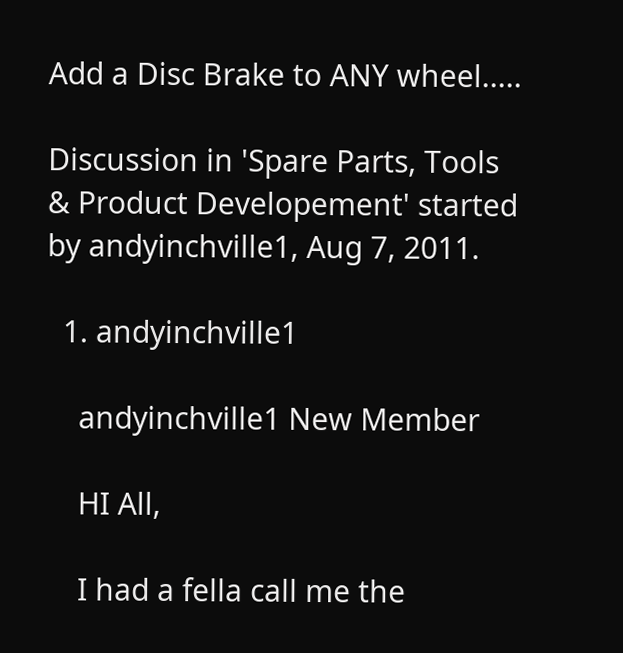Add a Disc Brake to ANY wheel.....

Discussion in 'Spare Parts, Tools & Product Developement' started by andyinchville1, Aug 7, 2011.

  1. andyinchville1

    andyinchville1 New Member

    HI All,

    I had a fella call me the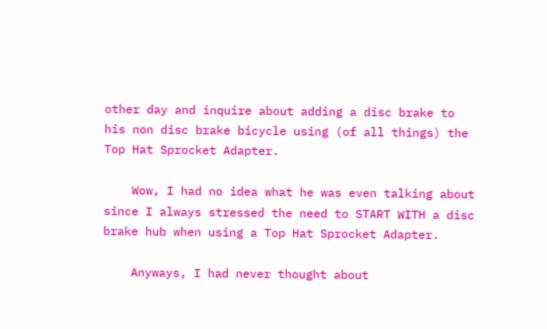other day and inquire about adding a disc brake to his non disc brake bicycle using (of all things) the Top Hat Sprocket Adapter.

    Wow, I had no idea what he was even talking about since I always stressed the need to START WITH a disc brake hub when using a Top Hat Sprocket Adapter.

    Anyways, I had never thought about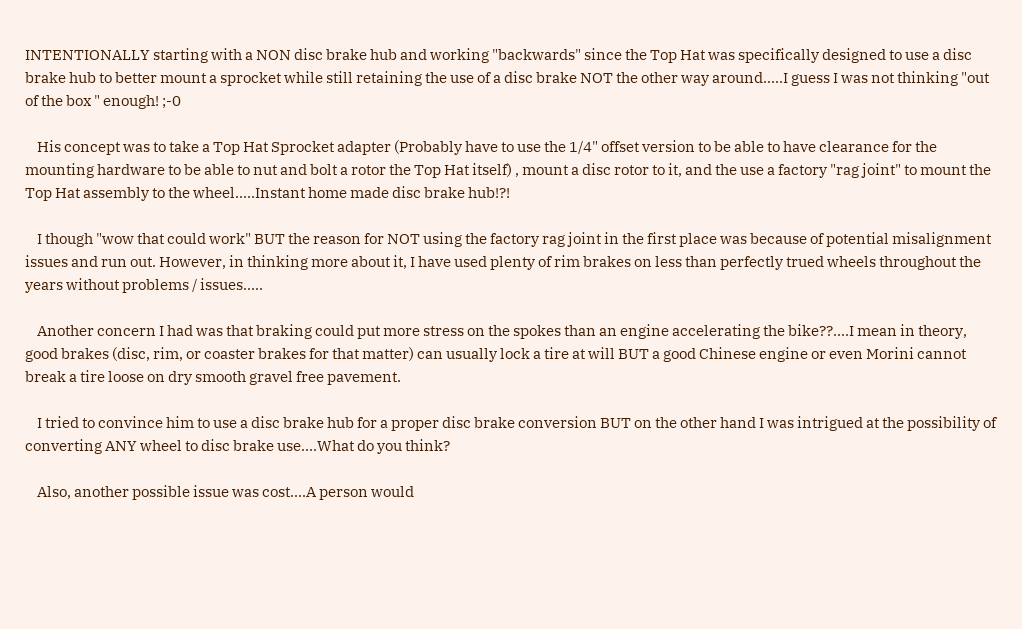INTENTIONALLY starting with a NON disc brake hub and working "backwards" since the Top Hat was specifically designed to use a disc brake hub to better mount a sprocket while still retaining the use of a disc brake NOT the other way around.....I guess I was not thinking "out of the box " enough! ;-0

    His concept was to take a Top Hat Sprocket adapter (Probably have to use the 1/4" offset version to be able to have clearance for the mounting hardware to be able to nut and bolt a rotor the Top Hat itself) , mount a disc rotor to it, and the use a factory "rag joint" to mount the Top Hat assembly to the wheel.....Instant home made disc brake hub!?!

    I though "wow that could work" BUT the reason for NOT using the factory rag joint in the first place was because of potential misalignment issues and run out. However, in thinking more about it, I have used plenty of rim brakes on less than perfectly trued wheels throughout the years without problems / issues.....

    Another concern I had was that braking could put more stress on the spokes than an engine accelerating the bike??....I mean in theory, good brakes (disc, rim, or coaster brakes for that matter) can usually lock a tire at will BUT a good Chinese engine or even Morini cannot break a tire loose on dry smooth gravel free pavement.

    I tried to convince him to use a disc brake hub for a proper disc brake conversion BUT on the other hand I was intrigued at the possibility of converting ANY wheel to disc brake use....What do you think?

    Also, another possible issue was cost....A person would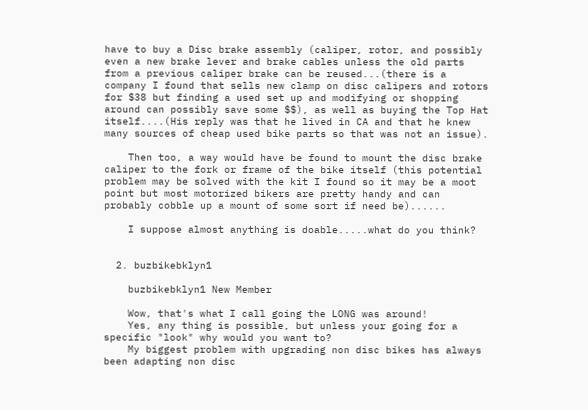have to buy a Disc brake assembly (caliper, rotor, and possibly even a new brake lever and brake cables unless the old parts from a previous caliper brake can be reused...(there is a company I found that sells new clamp on disc calipers and rotors for $38 but finding a used set up and modifying or shopping around can possibly save some $$), as well as buying the Top Hat itself....(His reply was that he lived in CA and that he knew many sources of cheap used bike parts so that was not an issue).

    Then too, a way would have be found to mount the disc brake caliper to the fork or frame of the bike itself (this potential problem may be solved with the kit I found so it may be a moot point but most motorized bikers are pretty handy and can probably cobble up a mount of some sort if need be)......

    I suppose almost anything is doable.....what do you think?


  2. buzbikebklyn1

    buzbikebklyn1 New Member

    Wow, that's what I call going the LONG was around!
    Yes, any thing is possible, but unless your going for a specific "look" why would you want to?
    My biggest problem with upgrading non disc bikes has always been adapting non disc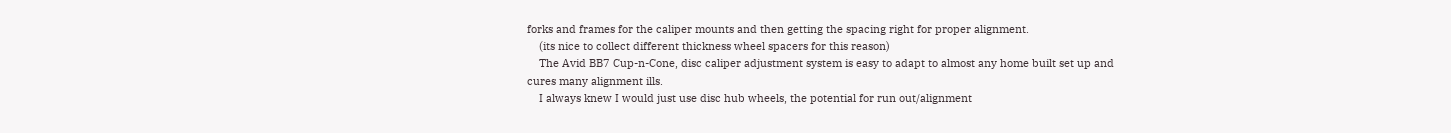forks and frames for the caliper mounts and then getting the spacing right for proper alignment.
    (its nice to collect different thickness wheel spacers for this reason)
    The Avid BB7 Cup-n-Cone, disc caliper adjustment system is easy to adapt to almost any home built set up and cures many alignment ills.
    I always knew I would just use disc hub wheels, the potential for run out/alignment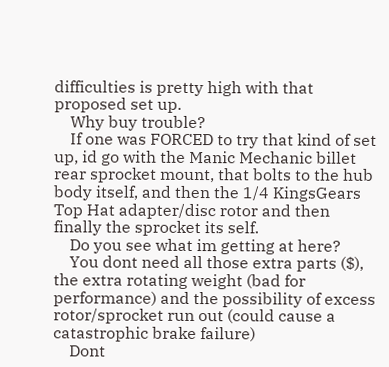difficulties is pretty high with that proposed set up.
    Why buy trouble?
    If one was FORCED to try that kind of set up, id go with the Manic Mechanic billet rear sprocket mount, that bolts to the hub body itself, and then the 1/4 KingsGears Top Hat adapter/disc rotor and then finally the sprocket its self.
    Do you see what im getting at here?
    You dont need all those extra parts ($), the extra rotating weight (bad for performance) and the possibility of excess rotor/sprocket run out (could cause a catastrophic brake failure)
    Dont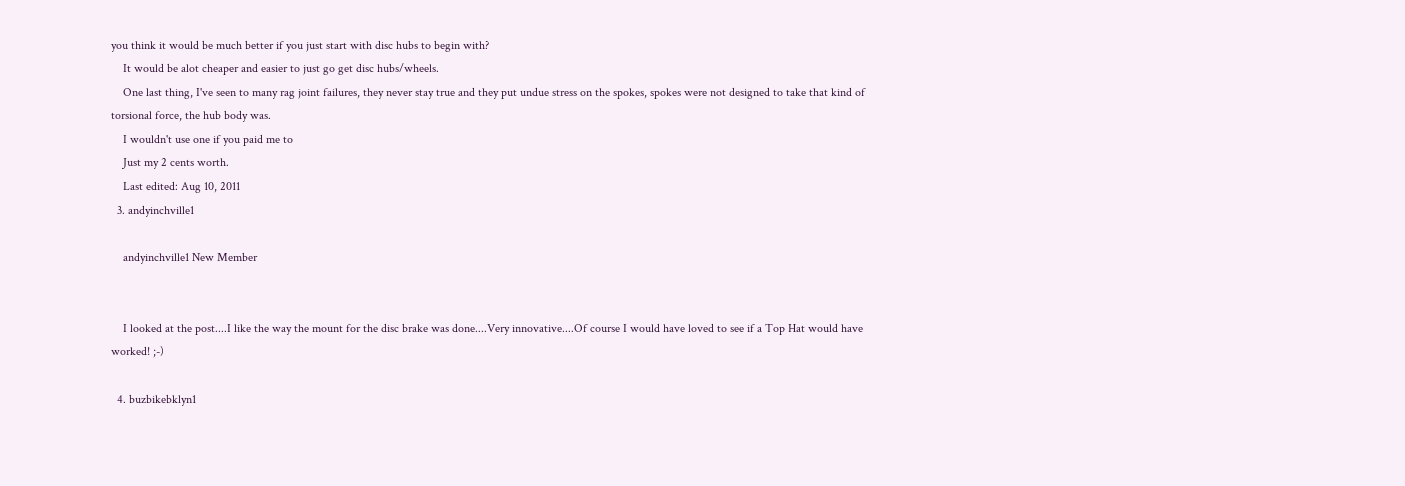you think it would be much better if you just start with disc hubs to begin with?
    It would be alot cheaper and easier to just go get disc hubs/wheels.
    One last thing, I've seen to many rag joint failures, they never stay true and they put undue stress on the spokes, spokes were not designed to take that kind of torsional force, the hub body was.
    I wouldn't use one if you paid me to
    Just my 2 cents worth.
    Last edited: Aug 10, 2011
  3. andyinchville1

    andyinchville1 New Member


    I looked at the post....I like the way the mount for the disc brake was done....Very innovative....Of course I would have loved to see if a Top Hat would have worked! ;-)

  4. buzbikebklyn1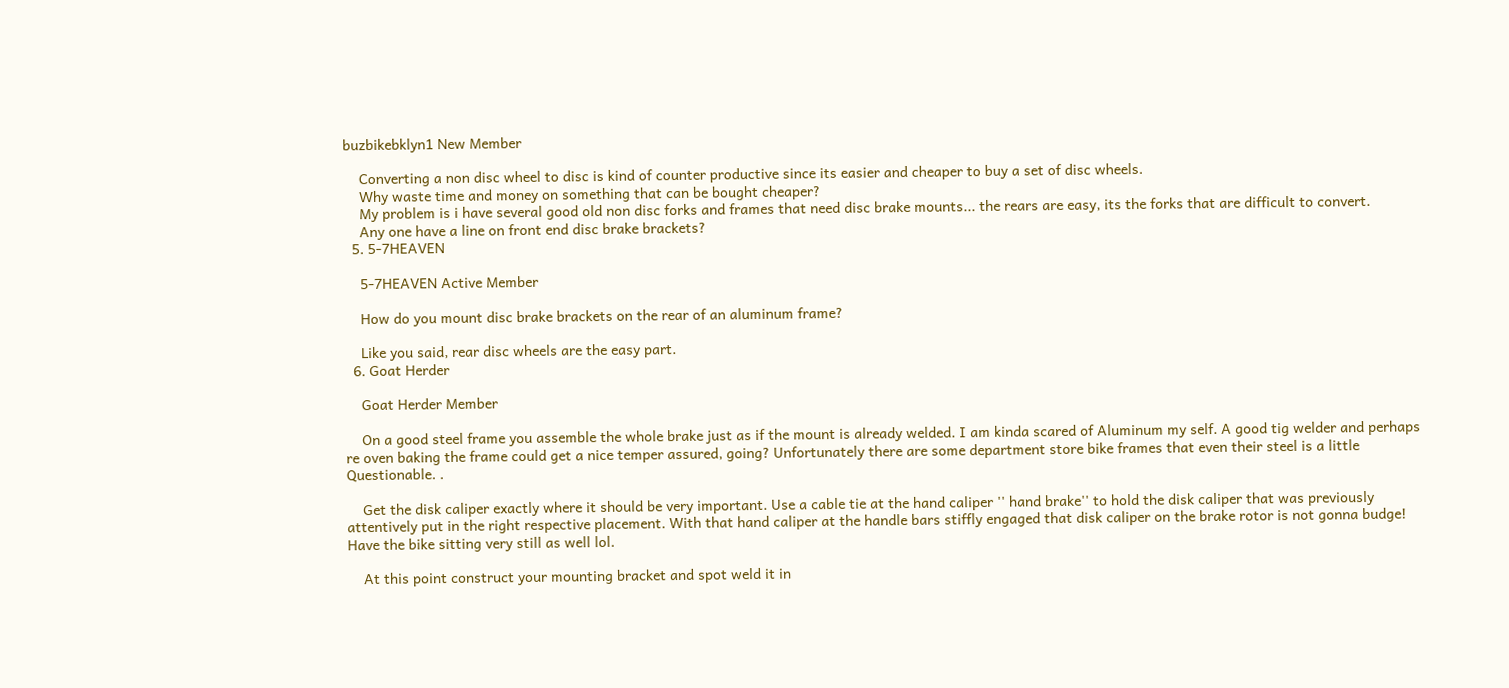buzbikebklyn1 New Member

    Converting a non disc wheel to disc is kind of counter productive since its easier and cheaper to buy a set of disc wheels.
    Why waste time and money on something that can be bought cheaper?
    My problem is i have several good old non disc forks and frames that need disc brake mounts... the rears are easy, its the forks that are difficult to convert.
    Any one have a line on front end disc brake brackets?
  5. 5-7HEAVEN

    5-7HEAVEN Active Member

    How do you mount disc brake brackets on the rear of an aluminum frame?

    Like you said, rear disc wheels are the easy part.
  6. Goat Herder

    Goat Herder Member

    On a good steel frame you assemble the whole brake just as if the mount is already welded. I am kinda scared of Aluminum my self. A good tig welder and perhaps re oven baking the frame could get a nice temper assured, going? Unfortunately there are some department store bike frames that even their steel is a little Questionable. .

    Get the disk caliper exactly where it should be very important. Use a cable tie at the hand caliper '' hand brake'' to hold the disk caliper that was previously attentively put in the right respective placement. With that hand caliper at the handle bars stiffly engaged that disk caliper on the brake rotor is not gonna budge! Have the bike sitting very still as well lol.

    At this point construct your mounting bracket and spot weld it in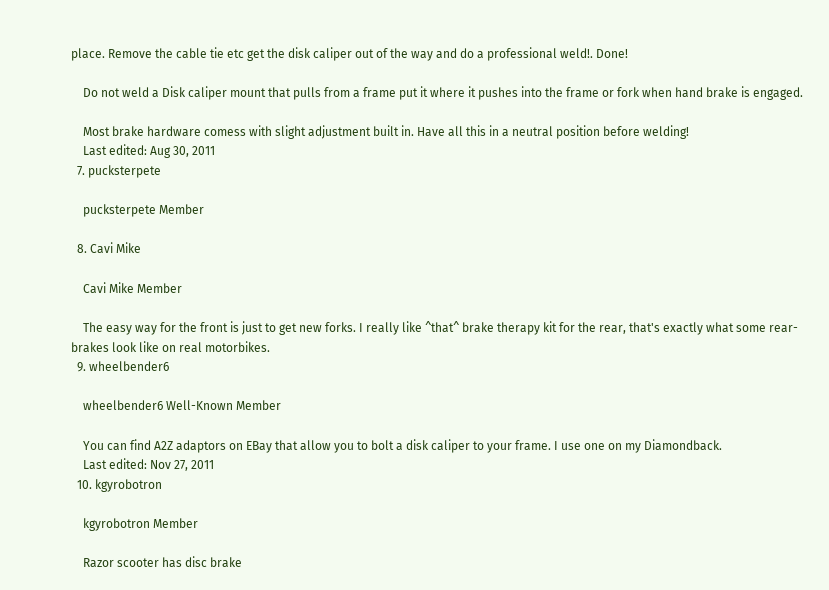place. Remove the cable tie etc get the disk caliper out of the way and do a professional weld!. Done!

    Do not weld a Disk caliper mount that pulls from a frame put it where it pushes into the frame or fork when hand brake is engaged.

    Most brake hardware comess with slight adjustment built in. Have all this in a neutral position before welding!
    Last edited: Aug 30, 2011
  7. pucksterpete

    pucksterpete Member

  8. Cavi Mike

    Cavi Mike Member

    The easy way for the front is just to get new forks. I really like ^that^ brake therapy kit for the rear, that's exactly what some rear-brakes look like on real motorbikes.
  9. wheelbender6

    wheelbender6 Well-Known Member

    You can find A2Z adaptors on EBay that allow you to bolt a disk caliper to your frame. I use one on my Diamondback.
    Last edited: Nov 27, 2011
  10. kgyrobotron

    kgyrobotron Member

    Razor scooter has disc brake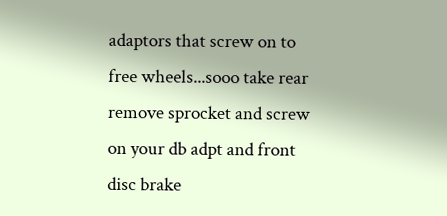adaptors that screw on to free wheels...sooo take rear remove sprocket and screw on your db adpt and front disc brake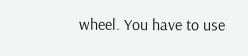wheel. You have to use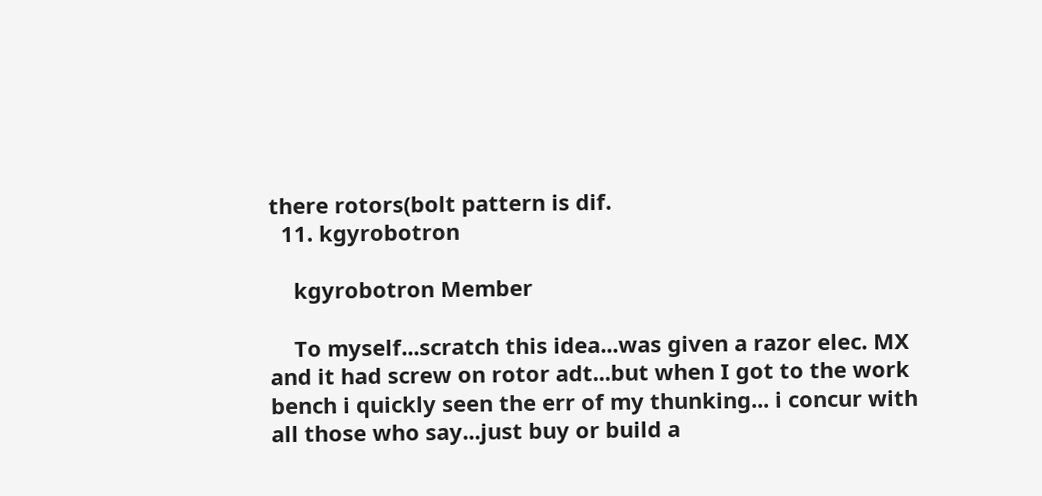there rotors(bolt pattern is dif.
  11. kgyrobotron

    kgyrobotron Member

    To myself...scratch this idea...was given a razor elec. MX and it had screw on rotor adt...but when I got to the work bench i quickly seen the err of my thunking... i concur with all those who say...just buy or build a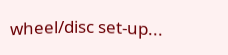wheel/disc set-up...